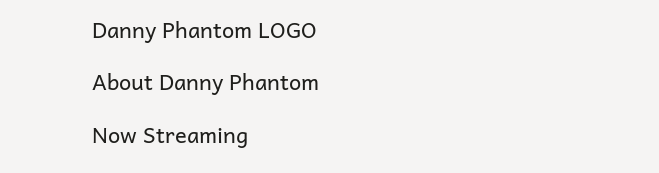Danny Phantom LOGO

About Danny Phantom

Now Streaming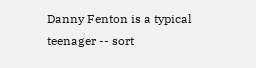Danny Fenton is a typical teenager -- sort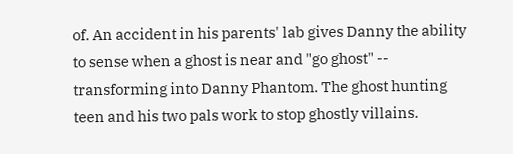of. An accident in his parents' lab gives Danny the ability to sense when a ghost is near and "go ghost" -- transforming into Danny Phantom. The ghost hunting teen and his two pals work to stop ghostly villains.